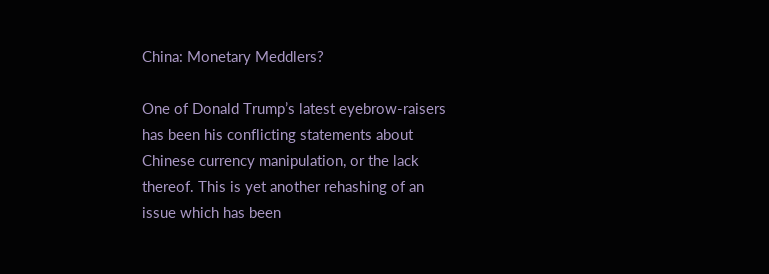China: Monetary Meddlers?

One of Donald Trump’s latest eyebrow-raisers has been his conflicting statements about Chinese currency manipulation, or the lack thereof. This is yet another rehashing of an issue which has been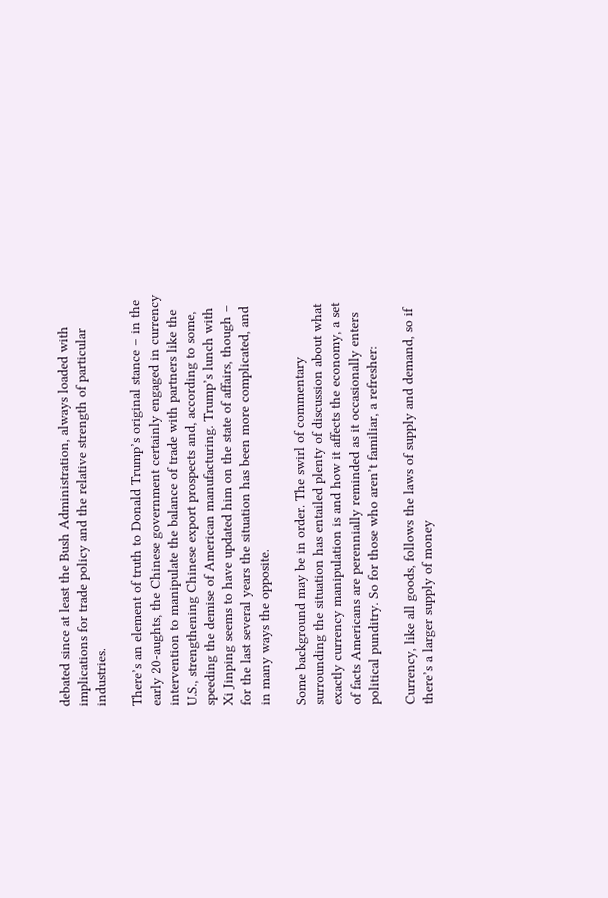debated since at least the Bush Administration, always loaded with implications for trade policy and the relative strength of particular industries.

There’s an element of truth to Donald Trump’s original stance – in the early 20-aughts, the Chinese government certainly engaged in currency intervention to manipulate the balance of trade with partners like the U.S., strengthening Chinese export prospects and, according to some, speeding the demise of American manufacturing. Trump’s lunch with Xi Jinping seems to have updated him on the state of affairs, though – for the last several years the situation has been more complicated, and in many ways the opposite.

Some background may be in order. The swirl of commentary surrounding the situation has entailed plenty of discussion about what exactly currency manipulation is and how it affects the economy, a set of facts Americans are perennially reminded as it occasionally enters political punditry. So for those who aren’t familiar, a refresher:

Currency, like all goods, follows the laws of supply and demand, so if there’s a larger supply of money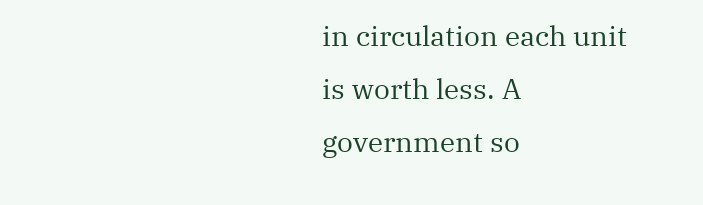in circulation each unit is worth less. A government so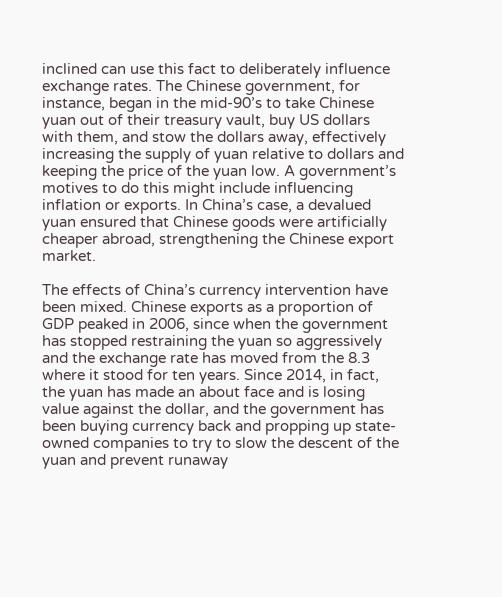inclined can use this fact to deliberately influence exchange rates. The Chinese government, for instance, began in the mid-90’s to take Chinese yuan out of their treasury vault, buy US dollars with them, and stow the dollars away, effectively increasing the supply of yuan relative to dollars and keeping the price of the yuan low. A government’s motives to do this might include influencing inflation or exports. In China’s case, a devalued yuan ensured that Chinese goods were artificially cheaper abroad, strengthening the Chinese export market.

The effects of China’s currency intervention have been mixed. Chinese exports as a proportion of GDP peaked in 2006, since when the government has stopped restraining the yuan so aggressively and the exchange rate has moved from the 8.3 where it stood for ten years. Since 2014, in fact, the yuan has made an about face and is losing value against the dollar, and the government has been buying currency back and propping up state-owned companies to try to slow the descent of the yuan and prevent runaway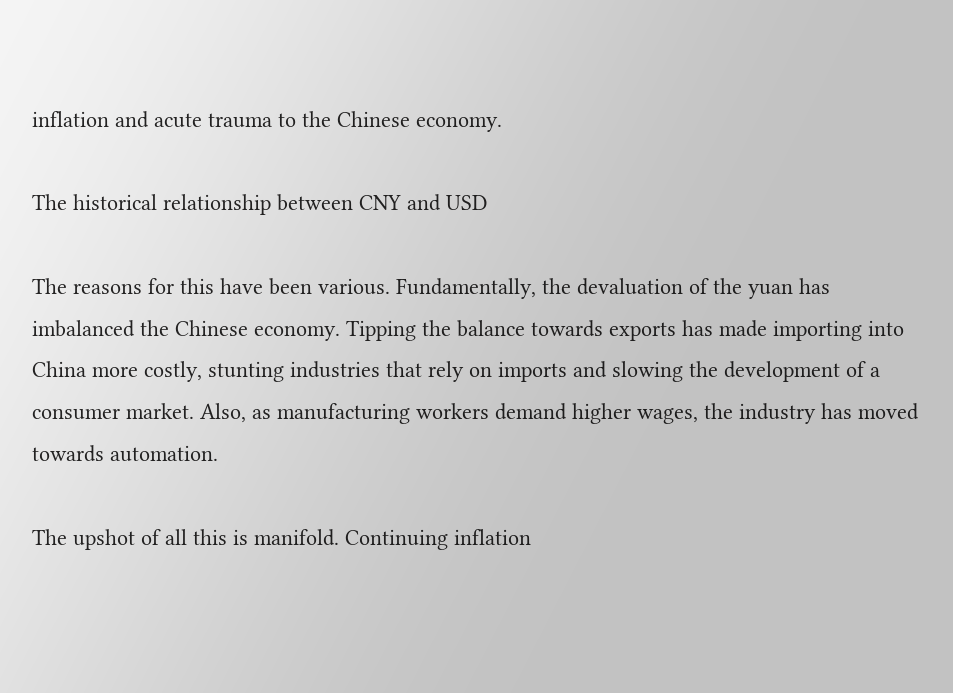inflation and acute trauma to the Chinese economy.

The historical relationship between CNY and USD

The reasons for this have been various. Fundamentally, the devaluation of the yuan has imbalanced the Chinese economy. Tipping the balance towards exports has made importing into China more costly, stunting industries that rely on imports and slowing the development of a consumer market. Also, as manufacturing workers demand higher wages, the industry has moved towards automation.

The upshot of all this is manifold. Continuing inflation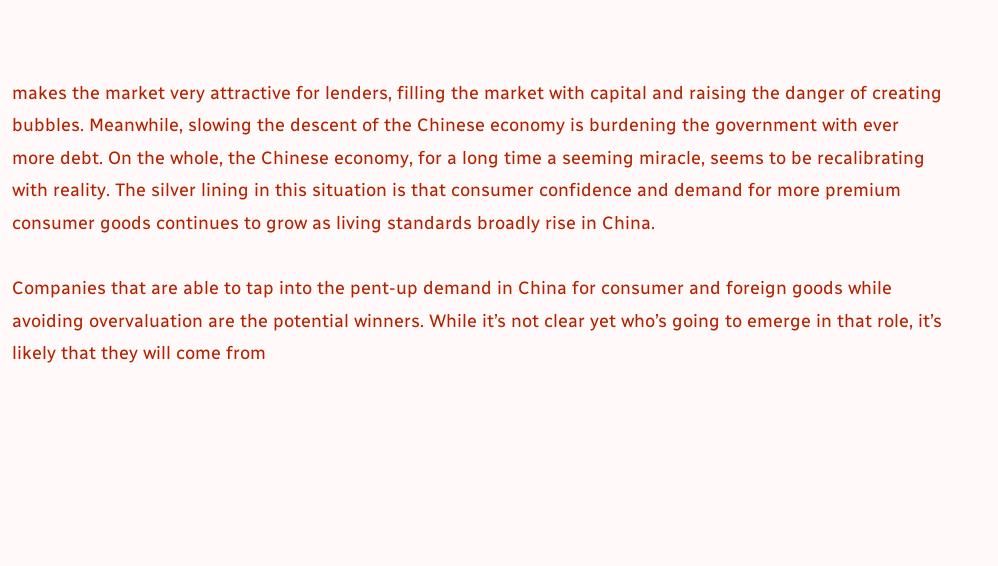makes the market very attractive for lenders, filling the market with capital and raising the danger of creating bubbles. Meanwhile, slowing the descent of the Chinese economy is burdening the government with ever more debt. On the whole, the Chinese economy, for a long time a seeming miracle, seems to be recalibrating with reality. The silver lining in this situation is that consumer confidence and demand for more premium consumer goods continues to grow as living standards broadly rise in China.

Companies that are able to tap into the pent-up demand in China for consumer and foreign goods while avoiding overvaluation are the potential winners. While it’s not clear yet who’s going to emerge in that role, it’s likely that they will come from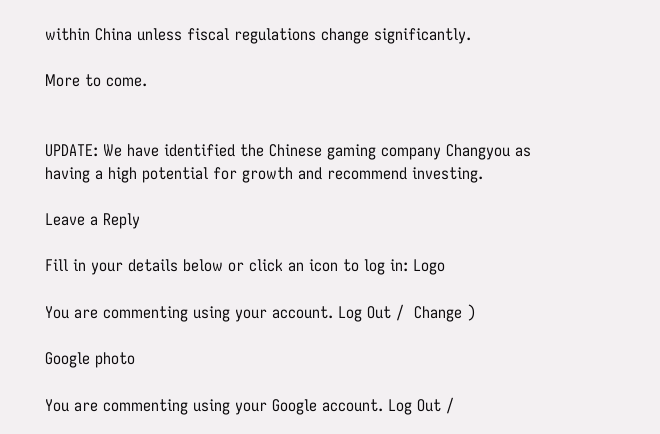within China unless fiscal regulations change significantly.

More to come.


UPDATE: We have identified the Chinese gaming company Changyou as having a high potential for growth and recommend investing.

Leave a Reply

Fill in your details below or click an icon to log in: Logo

You are commenting using your account. Log Out /  Change )

Google photo

You are commenting using your Google account. Log Out /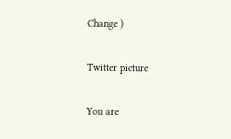Change )

Twitter picture

You are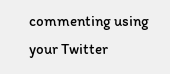commenting using your Twitter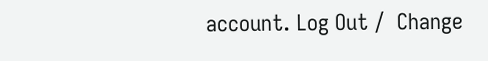account. Log Out /  Change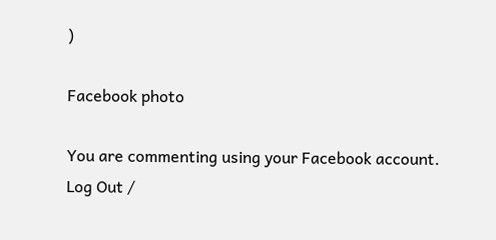)

Facebook photo

You are commenting using your Facebook account. Log Out /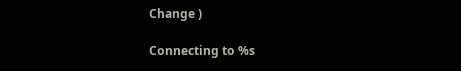Change )

Connecting to %s